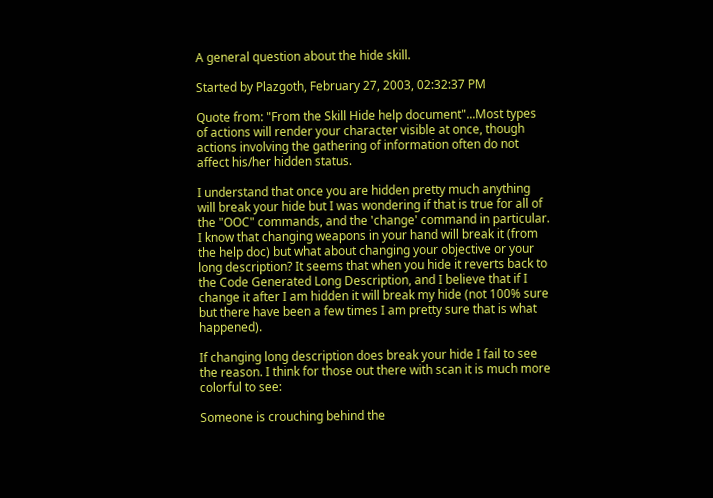A general question about the hide skill.

Started by Plazgoth, February 27, 2003, 02:32:37 PM

Quote from: "From the Skill Hide help document"...Most types of actions will render your character visible at once, though actions involving the gathering of information often do not affect his/her hidden status.

I understand that once you are hidden pretty much anything will break your hide but I was wondering if that is true for all of the "OOC" commands, and the 'change' command in particular. I know that changing weapons in your hand will break it (from the help doc) but what about changing your objective or your long description? It seems that when you hide it reverts back to the Code Generated Long Description, and I believe that if I change it after I am hidden it will break my hide (not 100% sure but there have been a few times I am pretty sure that is what happened).

If changing long description does break your hide I fail to see the reason. I think for those out there with scan it is much more colorful to see:

Someone is crouching behind the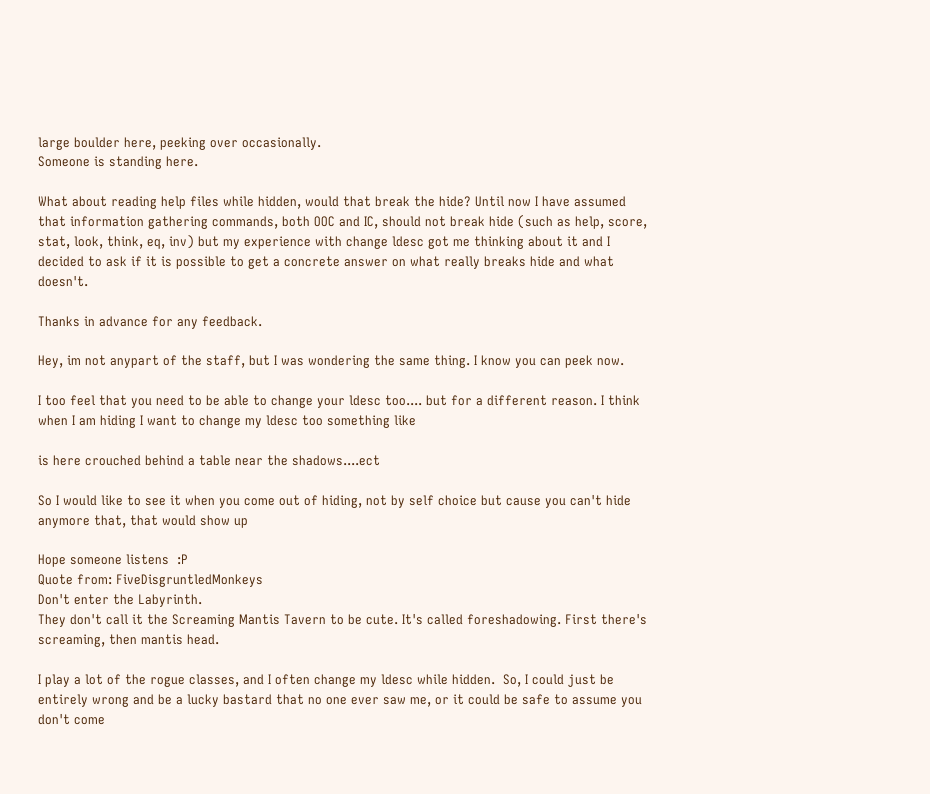large boulder here, peeking over occasionally.
Someone is standing here.

What about reading help files while hidden, would that break the hide? Until now I have assumed that information gathering commands, both OOC and IC, should not break hide (such as help, score, stat, look, think, eq, inv) but my experience with change ldesc got me thinking about it and I decided to ask if it is possible to get a concrete answer on what really breaks hide and what doesn't.

Thanks in advance for any feedback.

Hey, im not anypart of the staff, but I was wondering the same thing. I know you can peek now.

I too feel that you need to be able to change your ldesc too.... but for a different reason. I think when I am hiding I want to change my ldesc too something like

is here crouched behind a table near the shadows....ect

So I would like to see it when you come out of hiding, not by self choice but cause you can't hide anymore that, that would show up

Hope someone listens  :P
Quote from: FiveDisgruntledMonkeys
Don't enter the Labyrinth.
They don't call it the Screaming Mantis Tavern to be cute. It's called foreshadowing. First there's screaming, then mantis head.

I play a lot of the rogue classes, and I often change my ldesc while hidden.  So, I could just be entirely wrong and be a lucky bastard that no one ever saw me, or it could be safe to assume you don't come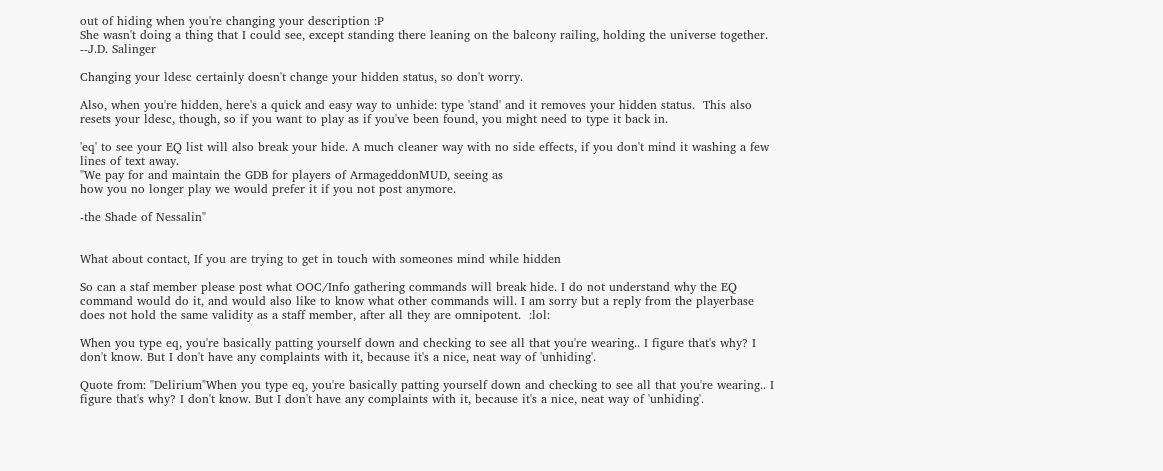out of hiding when you're changing your description :P
She wasn't doing a thing that I could see, except standing there leaning on the balcony railing, holding the universe together. --J.D. Salinger

Changing your ldesc certainly doesn't change your hidden status, so don't worry.

Also, when you're hidden, here's a quick and easy way to unhide: type 'stand' and it removes your hidden status.  This also resets your ldesc, though, so if you want to play as if you've been found, you might need to type it back in.

'eq' to see your EQ list will also break your hide. A much cleaner way with no side effects, if you don't mind it washing a few lines of text away.
"We pay for and maintain the GDB for players of ArmageddonMUD, seeing as
how you no longer play we would prefer it if you not post anymore.

-the Shade of Nessalin"


What about contact, If you are trying to get in touch with someones mind while hidden

So can a staf member please post what OOC/Info gathering commands will break hide. I do not understand why the EQ command would do it, and would also like to know what other commands will. I am sorry but a reply from the playerbase does not hold the same validity as a staff member, after all they are omnipotent.  :lol:

When you type eq, you're basically patting yourself down and checking to see all that you're wearing.. I figure that's why? I don't know. But I don't have any complaints with it, because it's a nice, neat way of 'unhiding'.

Quote from: "Delirium"When you type eq, you're basically patting yourself down and checking to see all that you're wearing.. I figure that's why? I don't know. But I don't have any complaints with it, because it's a nice, neat way of 'unhiding'.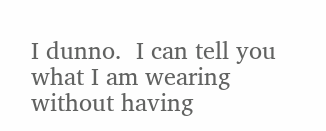I dunno.  I can tell you what I am wearing without having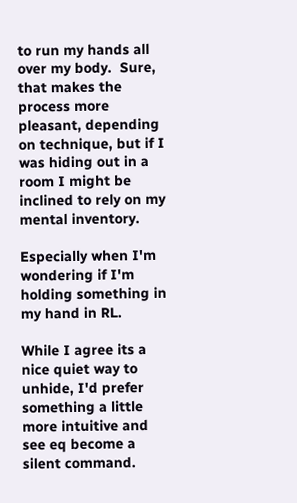to run my hands all over my body.  Sure, that makes the process more pleasant, depending on technique, but if I was hiding out in a room I might be inclined to rely on my mental inventory.

Especially when I'm wondering if I'm holding something in my hand in RL.

While I agree its a nice quiet way to unhide, I'd prefer something a little more intuitive and see eq become a silent command.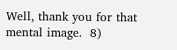Well, thank you for that mental image.  8)